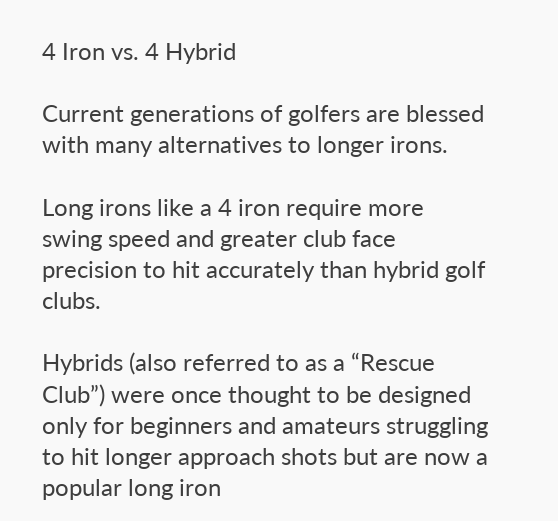4 Iron vs. 4 Hybrid

Current generations of golfers are blessed with many alternatives to longer irons.

Long irons like a 4 iron require more swing speed and greater club face precision to hit accurately than hybrid golf clubs.

Hybrids (also referred to as a “Rescue Club”) were once thought to be designed only for beginners and amateurs struggling to hit longer approach shots but are now a popular long iron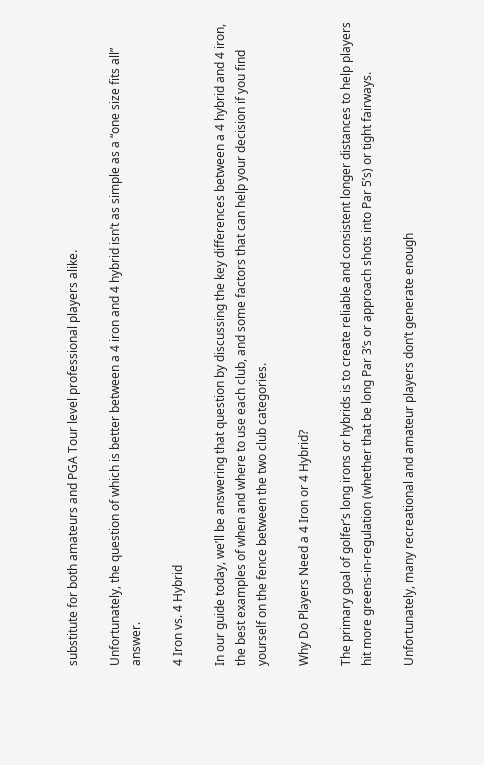substitute for both amateurs and PGA Tour level professional players alike.

Unfortunately, the question of which is better between a 4 iron and 4 hybrid isn’t as simple as a “one size fits all” answer.

4 Iron vs. 4 Hybrid

In our guide today, we’ll be answering that question by discussing the key differences between a 4 hybrid and 4 iron, the best examples of when and where to use each club, and some factors that can help your decision if you find yourself on the fence between the two club categories.

Why Do Players Need a 4 Iron or 4 Hybrid?

The primary goal of golfer’s long irons or hybrids is to create reliable and consistent longer distances to help players hit more greens-in-regulation (whether that be long Par 3’s or approach shots into Par 5’s) or tight fairways.

Unfortunately, many recreational and amateur players don’t generate enough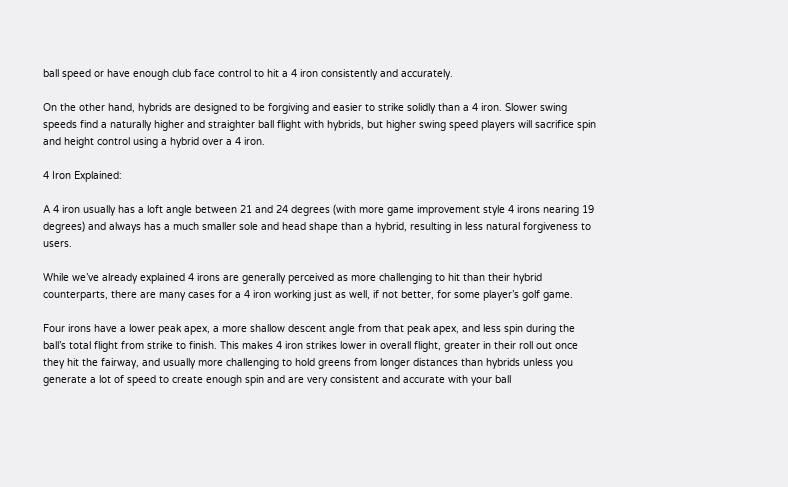ball speed or have enough club face control to hit a 4 iron consistently and accurately.

On the other hand, hybrids are designed to be forgiving and easier to strike solidly than a 4 iron. Slower swing speeds find a naturally higher and straighter ball flight with hybrids, but higher swing speed players will sacrifice spin and height control using a hybrid over a 4 iron.

4 Iron Explained:

A 4 iron usually has a loft angle between 21 and 24 degrees (with more game improvement style 4 irons nearing 19 degrees) and always has a much smaller sole and head shape than a hybrid, resulting in less natural forgiveness to users.

While we’ve already explained 4 irons are generally perceived as more challenging to hit than their hybrid counterparts, there are many cases for a 4 iron working just as well, if not better, for some player’s golf game.

Four irons have a lower peak apex, a more shallow descent angle from that peak apex, and less spin during the ball’s total flight from strike to finish. This makes 4 iron strikes lower in overall flight, greater in their roll out once they hit the fairway, and usually more challenging to hold greens from longer distances than hybrids unless you generate a lot of speed to create enough spin and are very consistent and accurate with your ball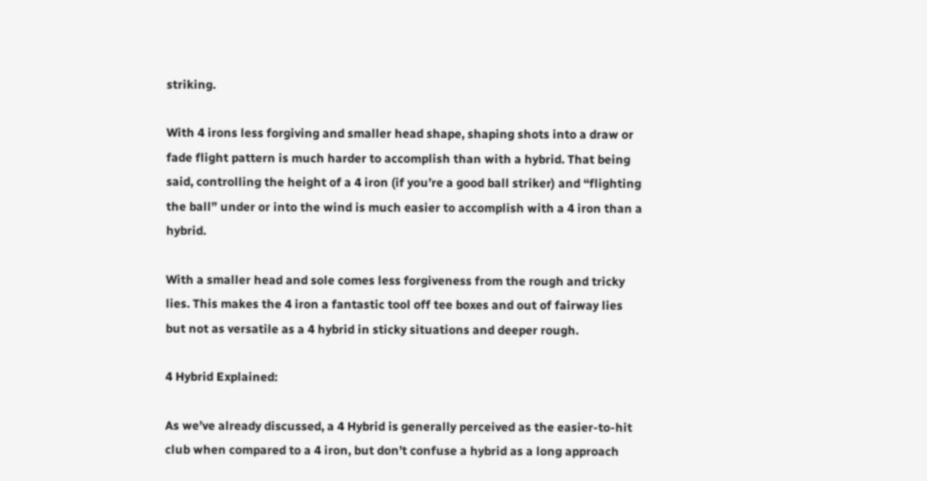striking.

With 4 irons less forgiving and smaller head shape, shaping shots into a draw or fade flight pattern is much harder to accomplish than with a hybrid. That being said, controlling the height of a 4 iron (if you’re a good ball striker) and “flighting the ball” under or into the wind is much easier to accomplish with a 4 iron than a hybrid.

With a smaller head and sole comes less forgiveness from the rough and tricky lies. This makes the 4 iron a fantastic tool off tee boxes and out of fairway lies but not as versatile as a 4 hybrid in sticky situations and deeper rough.

4 Hybrid Explained:

As we’ve already discussed, a 4 Hybrid is generally perceived as the easier-to-hit club when compared to a 4 iron, but don’t confuse a hybrid as a long approach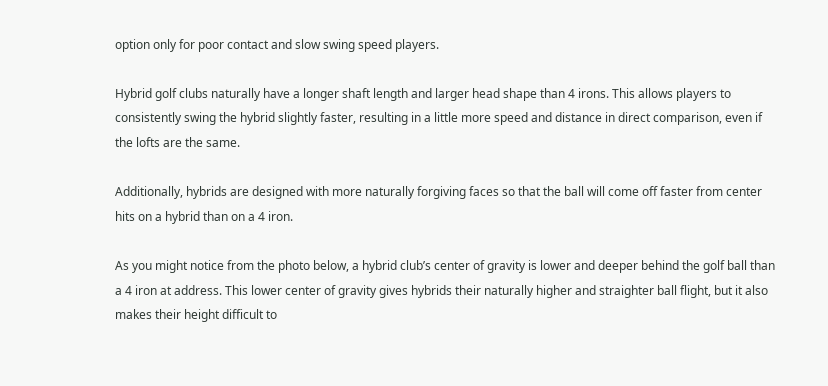option only for poor contact and slow swing speed players.

Hybrid golf clubs naturally have a longer shaft length and larger head shape than 4 irons. This allows players to consistently swing the hybrid slightly faster, resulting in a little more speed and distance in direct comparison, even if the lofts are the same.

Additionally, hybrids are designed with more naturally forgiving faces so that the ball will come off faster from center hits on a hybrid than on a 4 iron.

As you might notice from the photo below, a hybrid club’s center of gravity is lower and deeper behind the golf ball than a 4 iron at address. This lower center of gravity gives hybrids their naturally higher and straighter ball flight, but it also makes their height difficult to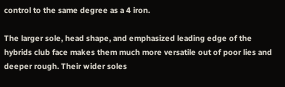control to the same degree as a 4 iron.

The larger sole, head shape, and emphasized leading edge of the hybrids club face makes them much more versatile out of poor lies and deeper rough. Their wider soles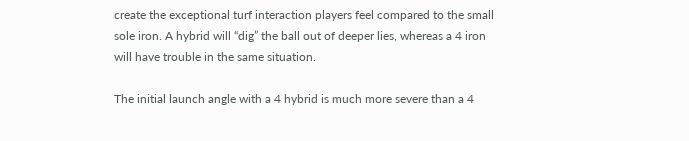create the exceptional turf interaction players feel compared to the small sole iron. A hybrid will “dig” the ball out of deeper lies, whereas a 4 iron will have trouble in the same situation.

The initial launch angle with a 4 hybrid is much more severe than a 4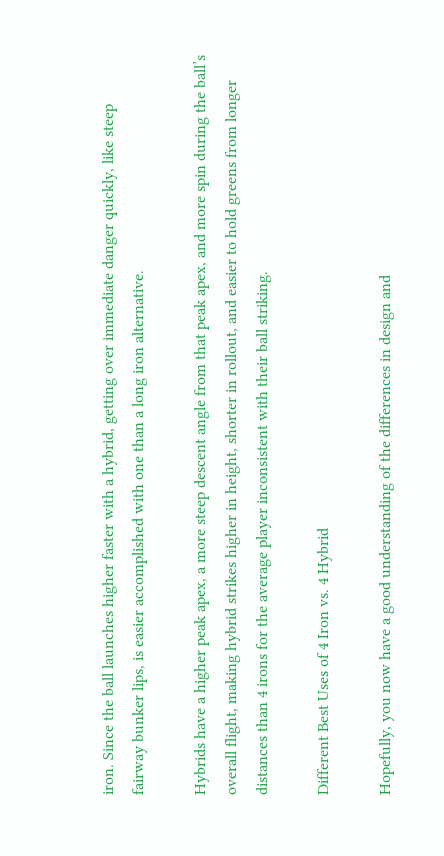iron. Since the ball launches higher faster with a hybrid, getting over immediate danger quickly, like steep fairway bunker lips, is easier accomplished with one than a long iron alternative.

Hybrids have a higher peak apex, a more steep descent angle from that peak apex, and more spin during the ball’s overall flight, making hybrid strikes higher in height, shorter in rollout, and easier to hold greens from longer distances than 4 irons for the average player inconsistent with their ball striking.

Different Best Uses of 4 Iron vs. 4 Hybrid

Hopefully, you now have a good understanding of the differences in design and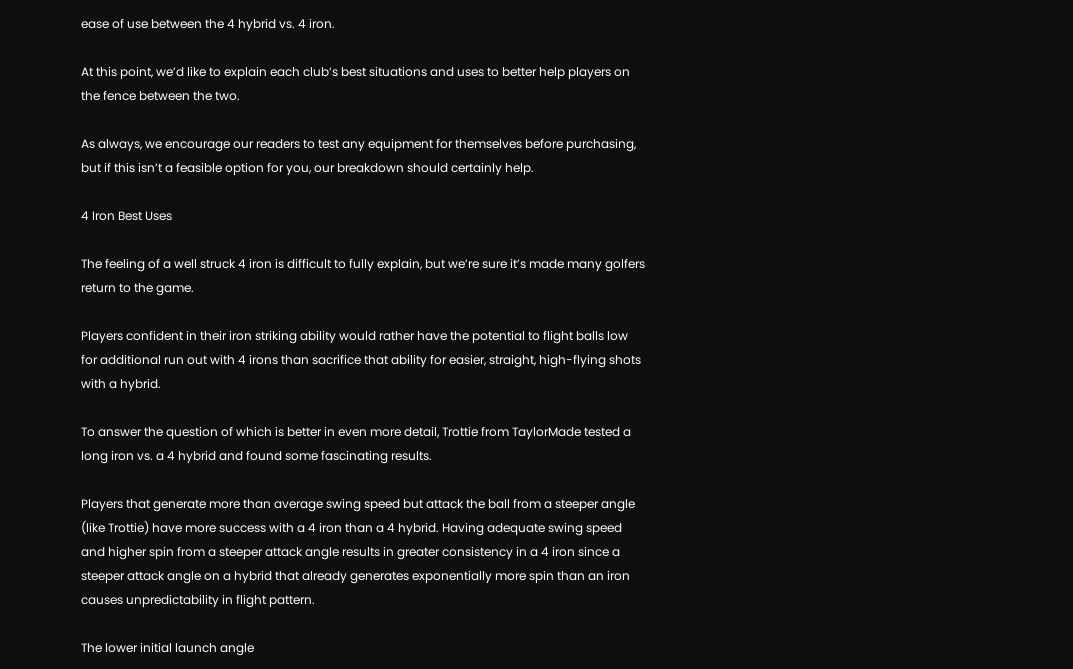ease of use between the 4 hybrid vs. 4 iron.

At this point, we’d like to explain each club’s best situations and uses to better help players on the fence between the two.

As always, we encourage our readers to test any equipment for themselves before purchasing, but if this isn’t a feasible option for you, our breakdown should certainly help.

4 Iron Best Uses

The feeling of a well struck 4 iron is difficult to fully explain, but we’re sure it’s made many golfers return to the game.

Players confident in their iron striking ability would rather have the potential to flight balls low for additional run out with 4 irons than sacrifice that ability for easier, straight, high-flying shots with a hybrid.

To answer the question of which is better in even more detail, Trottie from TaylorMade tested a long iron vs. a 4 hybrid and found some fascinating results.

Players that generate more than average swing speed but attack the ball from a steeper angle (like Trottie) have more success with a 4 iron than a 4 hybrid. Having adequate swing speed and higher spin from a steeper attack angle results in greater consistency in a 4 iron since a steeper attack angle on a hybrid that already generates exponentially more spin than an iron causes unpredictability in flight pattern.

The lower initial launch angle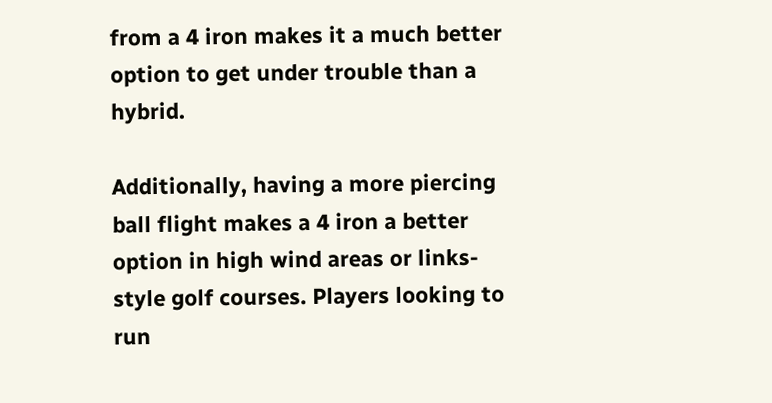from a 4 iron makes it a much better option to get under trouble than a hybrid.

Additionally, having a more piercing ball flight makes a 4 iron a better option in high wind areas or links-style golf courses. Players looking to run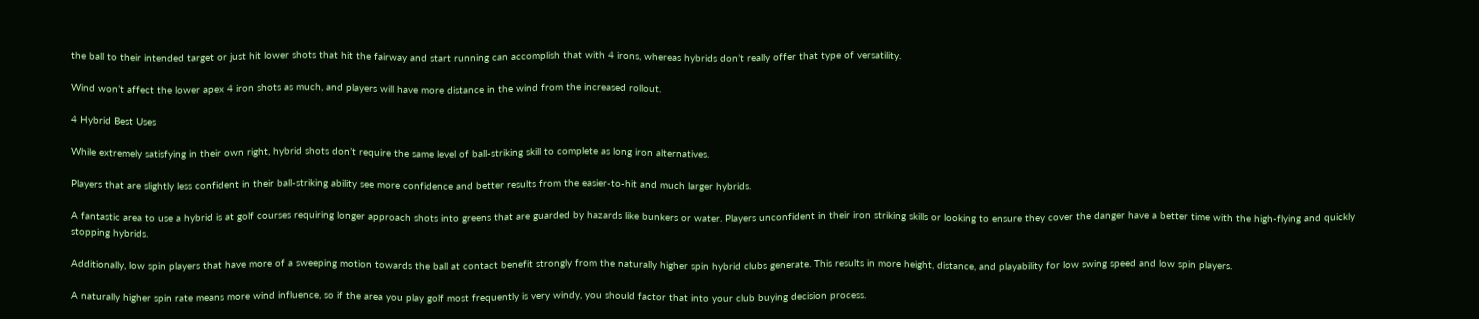the ball to their intended target or just hit lower shots that hit the fairway and start running can accomplish that with 4 irons, whereas hybrids don’t really offer that type of versatility.

Wind won’t affect the lower apex 4 iron shots as much, and players will have more distance in the wind from the increased rollout.

4 Hybrid Best Uses

While extremely satisfying in their own right, hybrid shots don’t require the same level of ball-striking skill to complete as long iron alternatives.

Players that are slightly less confident in their ball-striking ability see more confidence and better results from the easier-to-hit and much larger hybrids.

A fantastic area to use a hybrid is at golf courses requiring longer approach shots into greens that are guarded by hazards like bunkers or water. Players unconfident in their iron striking skills or looking to ensure they cover the danger have a better time with the high-flying and quickly stopping hybrids.

Additionally, low spin players that have more of a sweeping motion towards the ball at contact benefit strongly from the naturally higher spin hybrid clubs generate. This results in more height, distance, and playability for low swing speed and low spin players.

A naturally higher spin rate means more wind influence, so if the area you play golf most frequently is very windy, you should factor that into your club buying decision process.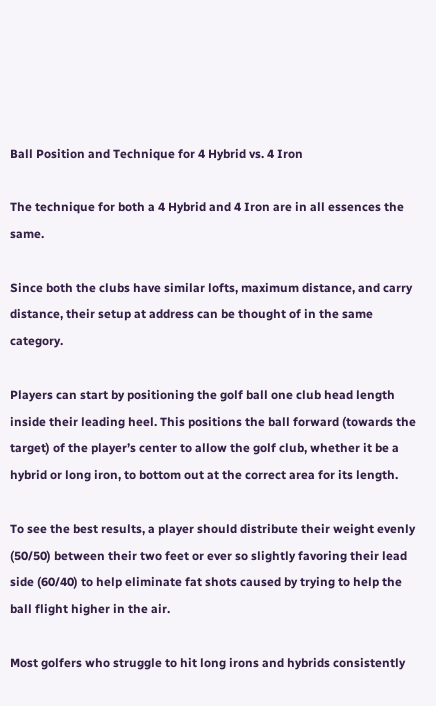Ball Position and Technique for 4 Hybrid vs. 4 Iron

The technique for both a 4 Hybrid and 4 Iron are in all essences the same.

Since both the clubs have similar lofts, maximum distance, and carry distance, their setup at address can be thought of in the same category.

Players can start by positioning the golf ball one club head length inside their leading heel. This positions the ball forward (towards the target) of the player’s center to allow the golf club, whether it be a hybrid or long iron, to bottom out at the correct area for its length.

To see the best results, a player should distribute their weight evenly (50/50) between their two feet or ever so slightly favoring their lead side (60/40) to help eliminate fat shots caused by trying to help the ball flight higher in the air.

Most golfers who struggle to hit long irons and hybrids consistently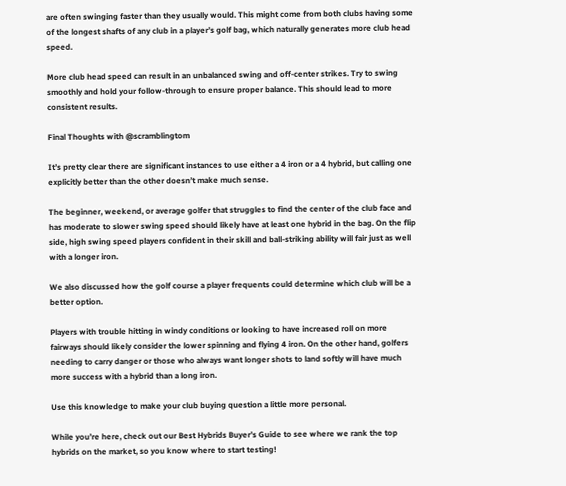are often swinging faster than they usually would. This might come from both clubs having some of the longest shafts of any club in a player’s golf bag, which naturally generates more club head speed.

More club head speed can result in an unbalanced swing and off-center strikes. Try to swing smoothly and hold your follow-through to ensure proper balance. This should lead to more consistent results.

Final Thoughts with @scramblingtom

It’s pretty clear there are significant instances to use either a 4 iron or a 4 hybrid, but calling one explicitly better than the other doesn’t make much sense.

The beginner, weekend, or average golfer that struggles to find the center of the club face and has moderate to slower swing speed should likely have at least one hybrid in the bag. On the flip side, high swing speed players confident in their skill and ball-striking ability will fair just as well with a longer iron.

We also discussed how the golf course a player frequents could determine which club will be a better option.

Players with trouble hitting in windy conditions or looking to have increased roll on more fairways should likely consider the lower spinning and flying 4 iron. On the other hand, golfers needing to carry danger or those who always want longer shots to land softly will have much more success with a hybrid than a long iron.

Use this knowledge to make your club buying question a little more personal.

While you’re here, check out our Best Hybrids Buyer’s Guide to see where we rank the top hybrids on the market, so you know where to start testing!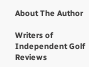About The Author

Writers of Independent Golf Reviews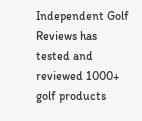Independent Golf Reviews has tested and reviewed 1000+ golf products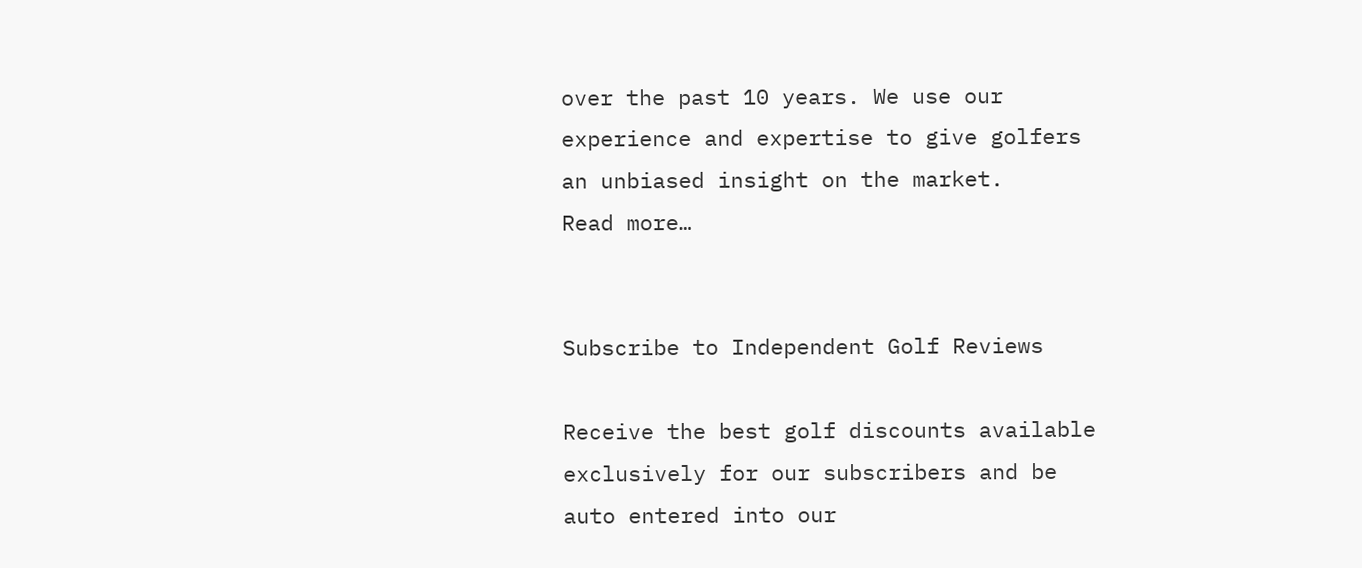over the past 10 years. We use our experience and expertise to give golfers an unbiased insight on the market.
Read more…


Subscribe to Independent Golf Reviews

Receive the best golf discounts available exclusively for our subscribers and be auto entered into our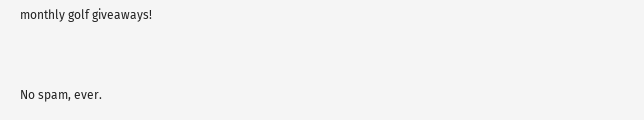monthly golf giveaways!


No spam, ever.